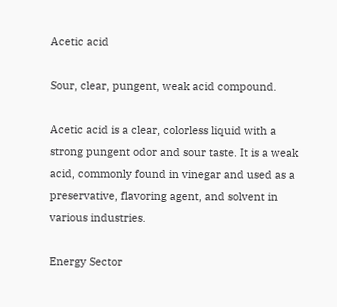Acetic acid

Sour, clear, pungent, weak acid compound.

Acetic acid is a clear, colorless liquid with a strong pungent odor and sour taste. It is a weak acid, commonly found in vinegar and used as a preservative, flavoring agent, and solvent in various industries.

Energy Sector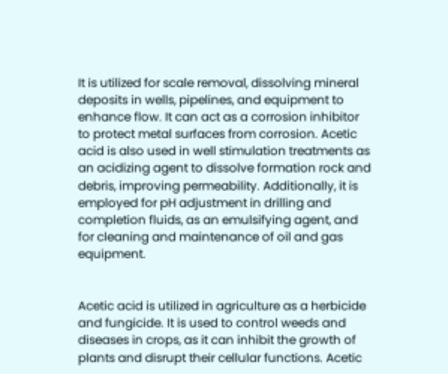It is utilized for scale removal, dissolving mineral deposits in wells, pipelines, and equipment to enhance flow. It can act as a corrosion inhibitor to protect metal surfaces from corrosion. Acetic acid is also used in well stimulation treatments as an acidizing agent to dissolve formation rock and debris, improving permeability. Additionally, it is employed for pH adjustment in drilling and completion fluids, as an emulsifying agent, and for cleaning and maintenance of oil and gas equipment.


Acetic acid is utilized in agriculture as a herbicide and fungicide. It is used to control weeds and diseases in crops, as it can inhibit the growth of plants and disrupt their cellular functions. Acetic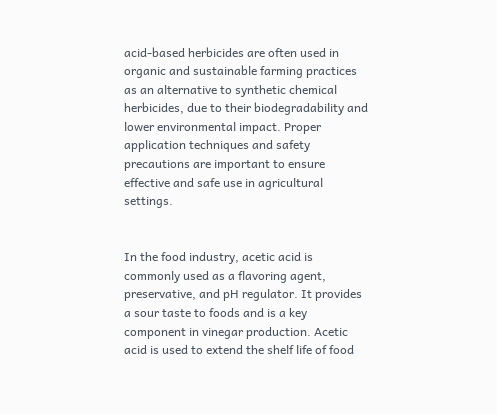acid-based herbicides are often used in organic and sustainable farming practices as an alternative to synthetic chemical herbicides, due to their biodegradability and lower environmental impact. Proper application techniques and safety precautions are important to ensure effective and safe use in agricultural settings.


In the food industry, acetic acid is commonly used as a flavoring agent, preservative, and pH regulator. It provides a sour taste to foods and is a key component in vinegar production. Acetic acid is used to extend the shelf life of food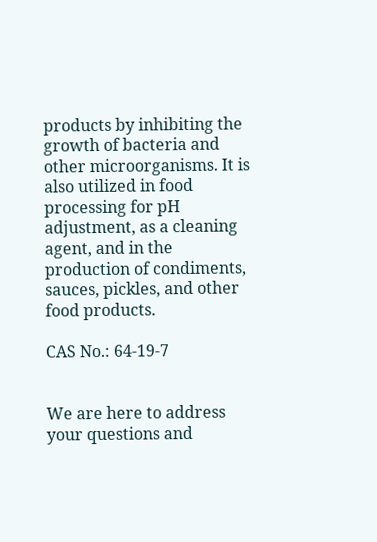products by inhibiting the growth of bacteria and other microorganisms. It is also utilized in food processing for pH adjustment, as a cleaning agent, and in the production of condiments, sauces, pickles, and other food products.

CAS No.: 64-19-7


We are here to address your questions and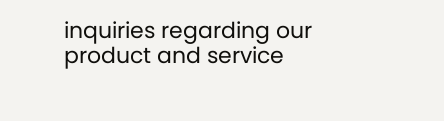inquiries regarding our product and service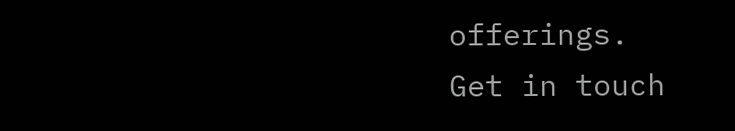offerings.
Get in touch